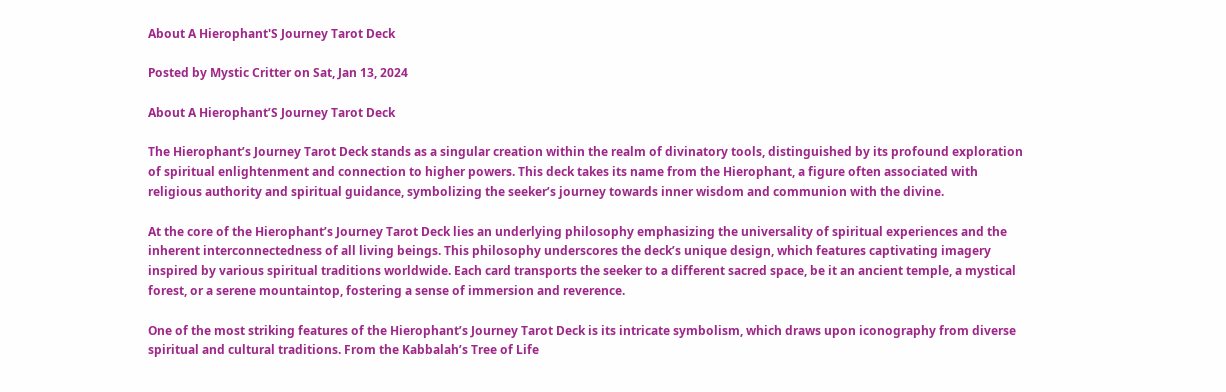About A Hierophant'S Journey Tarot Deck

Posted by Mystic Critter on Sat, Jan 13, 2024

About A Hierophant’S Journey Tarot Deck

The Hierophant’s Journey Tarot Deck stands as a singular creation within the realm of divinatory tools, distinguished by its profound exploration of spiritual enlightenment and connection to higher powers. This deck takes its name from the Hierophant, a figure often associated with religious authority and spiritual guidance, symbolizing the seeker’s journey towards inner wisdom and communion with the divine.

At the core of the Hierophant’s Journey Tarot Deck lies an underlying philosophy emphasizing the universality of spiritual experiences and the inherent interconnectedness of all living beings. This philosophy underscores the deck’s unique design, which features captivating imagery inspired by various spiritual traditions worldwide. Each card transports the seeker to a different sacred space, be it an ancient temple, a mystical forest, or a serene mountaintop, fostering a sense of immersion and reverence.

One of the most striking features of the Hierophant’s Journey Tarot Deck is its intricate symbolism, which draws upon iconography from diverse spiritual and cultural traditions. From the Kabbalah’s Tree of Life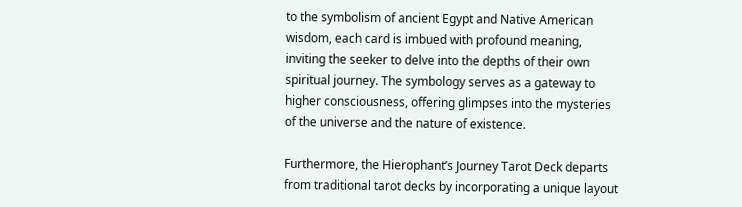to the symbolism of ancient Egypt and Native American wisdom, each card is imbued with profound meaning, inviting the seeker to delve into the depths of their own spiritual journey. The symbology serves as a gateway to higher consciousness, offering glimpses into the mysteries of the universe and the nature of existence.

Furthermore, the Hierophant’s Journey Tarot Deck departs from traditional tarot decks by incorporating a unique layout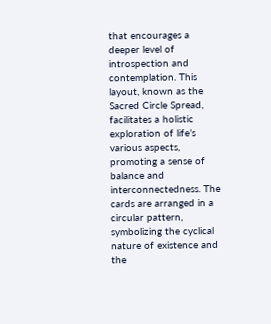that encourages a deeper level of introspection and contemplation. This layout, known as the Sacred Circle Spread, facilitates a holistic exploration of life’s various aspects, promoting a sense of balance and interconnectedness. The cards are arranged in a circular pattern, symbolizing the cyclical nature of existence and the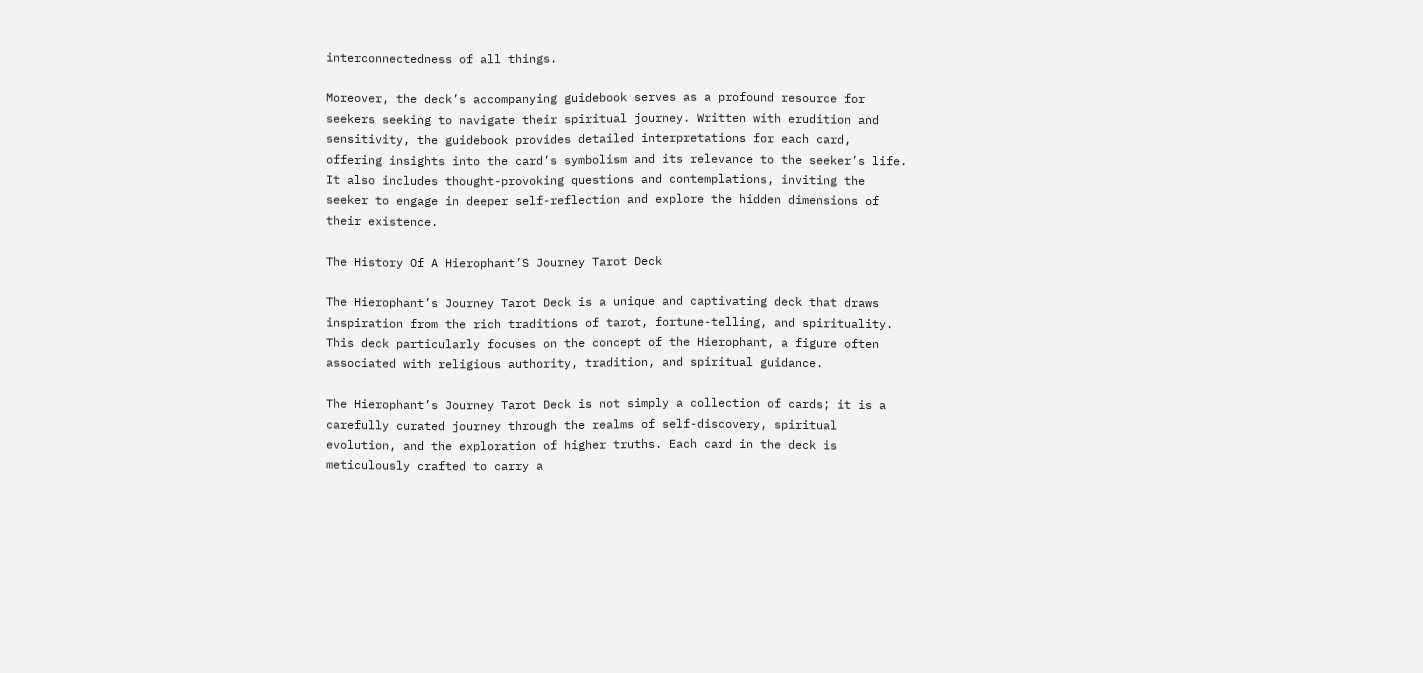interconnectedness of all things.

Moreover, the deck’s accompanying guidebook serves as a profound resource for seekers seeking to navigate their spiritual journey. Written with erudition and sensitivity, the guidebook provides detailed interpretations for each card, offering insights into the card’s symbolism and its relevance to the seeker’s life. It also includes thought-provoking questions and contemplations, inviting the seeker to engage in deeper self-reflection and explore the hidden dimensions of their existence.

The History Of A Hierophant’S Journey Tarot Deck

The Hierophant’s Journey Tarot Deck is a unique and captivating deck that draws inspiration from the rich traditions of tarot, fortune-telling, and spirituality. This deck particularly focuses on the concept of the Hierophant, a figure often associated with religious authority, tradition, and spiritual guidance.

The Hierophant’s Journey Tarot Deck is not simply a collection of cards; it is a carefully curated journey through the realms of self-discovery, spiritual evolution, and the exploration of higher truths. Each card in the deck is meticulously crafted to carry a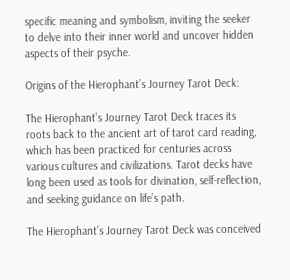specific meaning and symbolism, inviting the seeker to delve into their inner world and uncover hidden aspects of their psyche.

Origins of the Hierophant’s Journey Tarot Deck:

The Hierophant’s Journey Tarot Deck traces its roots back to the ancient art of tarot card reading, which has been practiced for centuries across various cultures and civilizations. Tarot decks have long been used as tools for divination, self-reflection, and seeking guidance on life’s path.

The Hierophant’s Journey Tarot Deck was conceived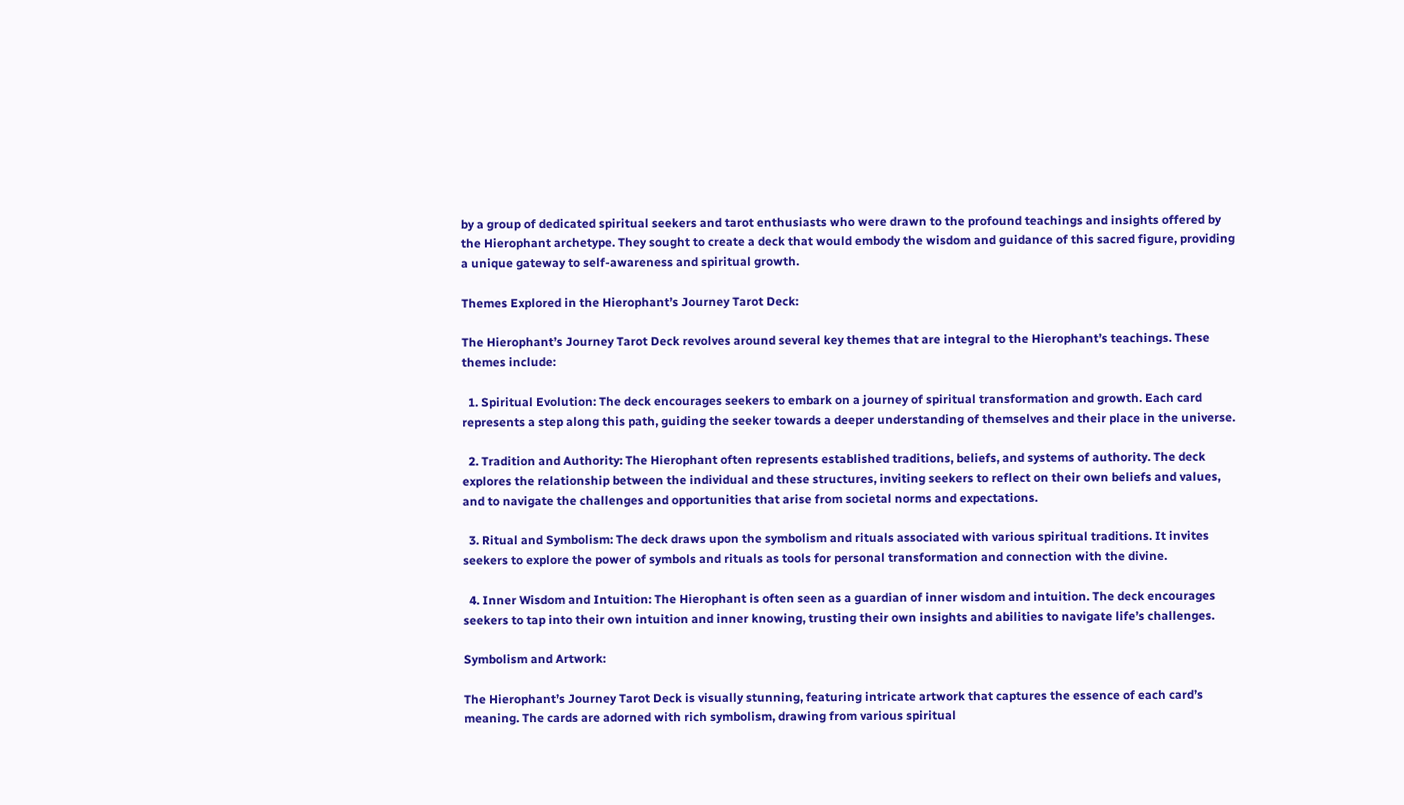by a group of dedicated spiritual seekers and tarot enthusiasts who were drawn to the profound teachings and insights offered by the Hierophant archetype. They sought to create a deck that would embody the wisdom and guidance of this sacred figure, providing a unique gateway to self-awareness and spiritual growth.

Themes Explored in the Hierophant’s Journey Tarot Deck:

The Hierophant’s Journey Tarot Deck revolves around several key themes that are integral to the Hierophant’s teachings. These themes include:

  1. Spiritual Evolution: The deck encourages seekers to embark on a journey of spiritual transformation and growth. Each card represents a step along this path, guiding the seeker towards a deeper understanding of themselves and their place in the universe.

  2. Tradition and Authority: The Hierophant often represents established traditions, beliefs, and systems of authority. The deck explores the relationship between the individual and these structures, inviting seekers to reflect on their own beliefs and values, and to navigate the challenges and opportunities that arise from societal norms and expectations.

  3. Ritual and Symbolism: The deck draws upon the symbolism and rituals associated with various spiritual traditions. It invites seekers to explore the power of symbols and rituals as tools for personal transformation and connection with the divine.

  4. Inner Wisdom and Intuition: The Hierophant is often seen as a guardian of inner wisdom and intuition. The deck encourages seekers to tap into their own intuition and inner knowing, trusting their own insights and abilities to navigate life’s challenges.

Symbolism and Artwork:

The Hierophant’s Journey Tarot Deck is visually stunning, featuring intricate artwork that captures the essence of each card’s meaning. The cards are adorned with rich symbolism, drawing from various spiritual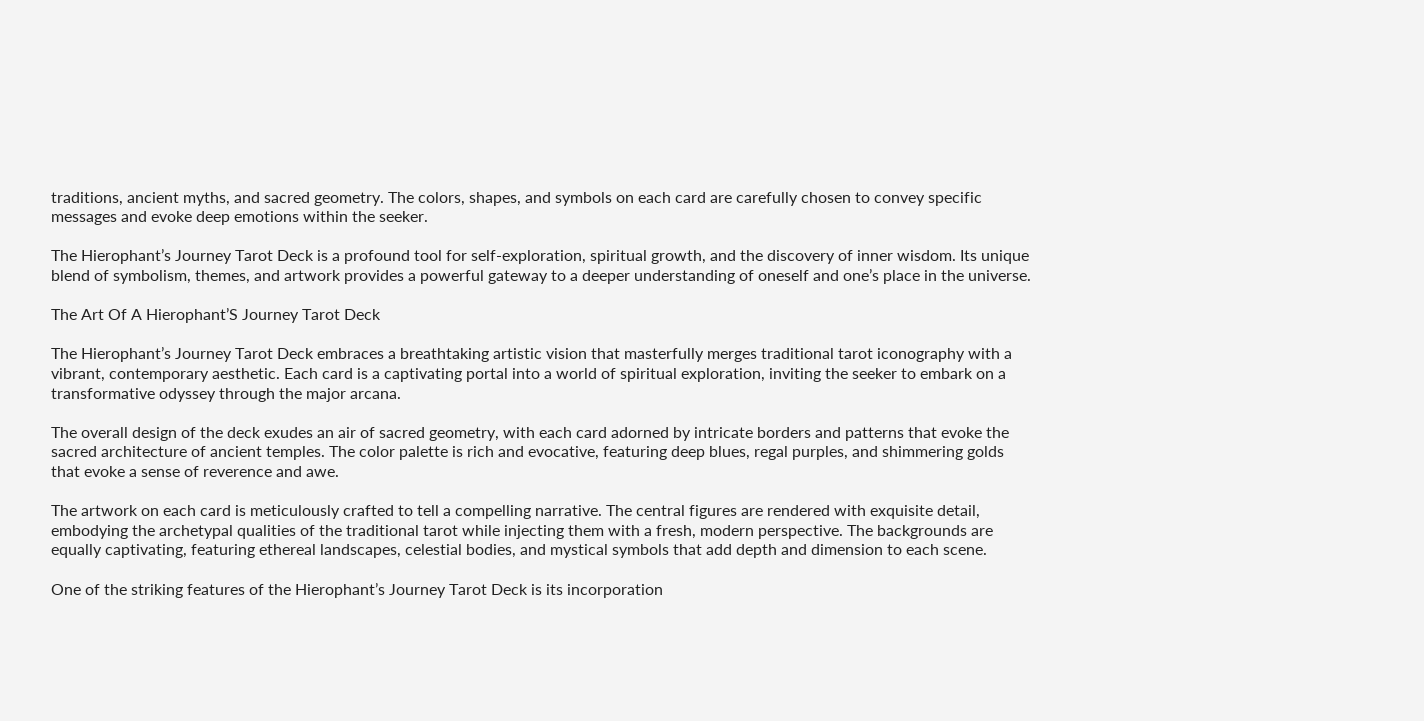traditions, ancient myths, and sacred geometry. The colors, shapes, and symbols on each card are carefully chosen to convey specific messages and evoke deep emotions within the seeker.

The Hierophant’s Journey Tarot Deck is a profound tool for self-exploration, spiritual growth, and the discovery of inner wisdom. Its unique blend of symbolism, themes, and artwork provides a powerful gateway to a deeper understanding of oneself and one’s place in the universe.

The Art Of A Hierophant’S Journey Tarot Deck

The Hierophant’s Journey Tarot Deck embraces a breathtaking artistic vision that masterfully merges traditional tarot iconography with a vibrant, contemporary aesthetic. Each card is a captivating portal into a world of spiritual exploration, inviting the seeker to embark on a transformative odyssey through the major arcana.

The overall design of the deck exudes an air of sacred geometry, with each card adorned by intricate borders and patterns that evoke the sacred architecture of ancient temples. The color palette is rich and evocative, featuring deep blues, regal purples, and shimmering golds that evoke a sense of reverence and awe.

The artwork on each card is meticulously crafted to tell a compelling narrative. The central figures are rendered with exquisite detail, embodying the archetypal qualities of the traditional tarot while injecting them with a fresh, modern perspective. The backgrounds are equally captivating, featuring ethereal landscapes, celestial bodies, and mystical symbols that add depth and dimension to each scene.

One of the striking features of the Hierophant’s Journey Tarot Deck is its incorporation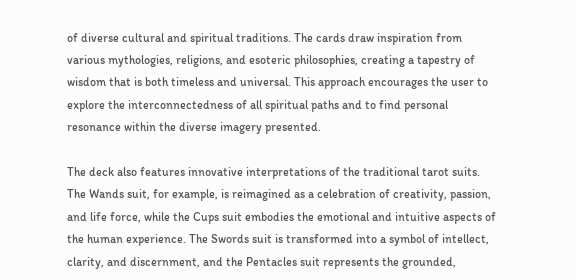of diverse cultural and spiritual traditions. The cards draw inspiration from various mythologies, religions, and esoteric philosophies, creating a tapestry of wisdom that is both timeless and universal. This approach encourages the user to explore the interconnectedness of all spiritual paths and to find personal resonance within the diverse imagery presented.

The deck also features innovative interpretations of the traditional tarot suits. The Wands suit, for example, is reimagined as a celebration of creativity, passion, and life force, while the Cups suit embodies the emotional and intuitive aspects of the human experience. The Swords suit is transformed into a symbol of intellect, clarity, and discernment, and the Pentacles suit represents the grounded,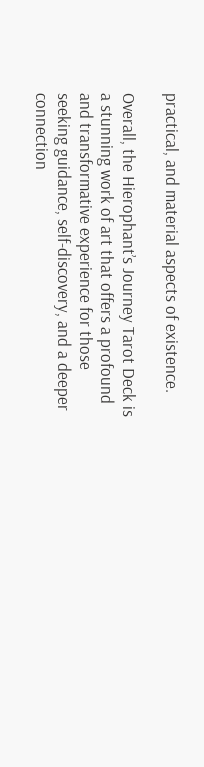practical, and material aspects of existence.

Overall, the Hierophant’s Journey Tarot Deck is a stunning work of art that offers a profound and transformative experience for those seeking guidance, self-discovery, and a deeper connection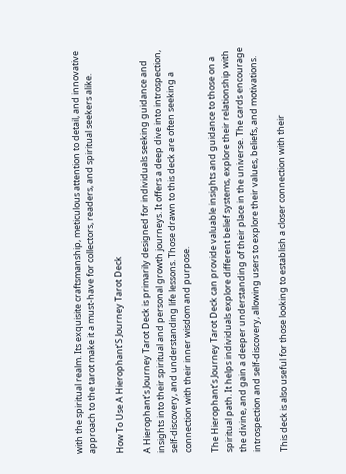with the spiritual realm. Its exquisite craftsmanship, meticulous attention to detail, and innovative approach to the tarot make it a must-have for collectors, readers, and spiritual seekers alike.

How To Use A Hierophant’S Journey Tarot Deck

A Hierophant’s Journey Tarot Deck is primarily designed for individuals seeking guidance and insights into their spiritual and personal growth journeys. It offers a deep dive into introspection, self-discovery, and understanding life lessons. Those drawn to this deck are often seeking a connection with their inner wisdom and purpose.

The Hierophant’s Journey Tarot Deck can provide valuable insights and guidance to those on a spiritual path. It helps individuals explore different belief systems, explore their relationship with the divine, and gain a deeper understanding of their place in the universe. The cards encourage introspection and self-discovery, allowing users to explore their values, beliefs, and motivations.

This deck is also useful for those looking to establish a closer connection with their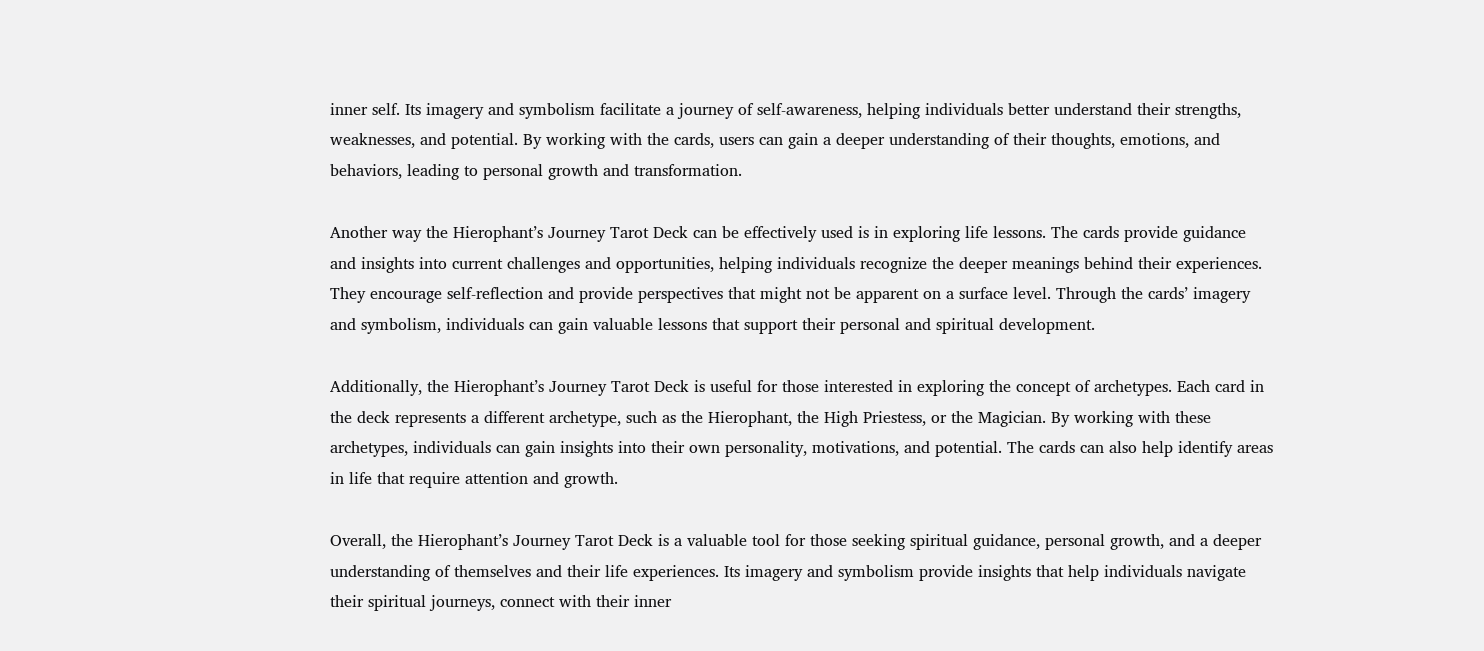inner self. Its imagery and symbolism facilitate a journey of self-awareness, helping individuals better understand their strengths, weaknesses, and potential. By working with the cards, users can gain a deeper understanding of their thoughts, emotions, and behaviors, leading to personal growth and transformation.

Another way the Hierophant’s Journey Tarot Deck can be effectively used is in exploring life lessons. The cards provide guidance and insights into current challenges and opportunities, helping individuals recognize the deeper meanings behind their experiences. They encourage self-reflection and provide perspectives that might not be apparent on a surface level. Through the cards’ imagery and symbolism, individuals can gain valuable lessons that support their personal and spiritual development.

Additionally, the Hierophant’s Journey Tarot Deck is useful for those interested in exploring the concept of archetypes. Each card in the deck represents a different archetype, such as the Hierophant, the High Priestess, or the Magician. By working with these archetypes, individuals can gain insights into their own personality, motivations, and potential. The cards can also help identify areas in life that require attention and growth.

Overall, the Hierophant’s Journey Tarot Deck is a valuable tool for those seeking spiritual guidance, personal growth, and a deeper understanding of themselves and their life experiences. Its imagery and symbolism provide insights that help individuals navigate their spiritual journeys, connect with their inner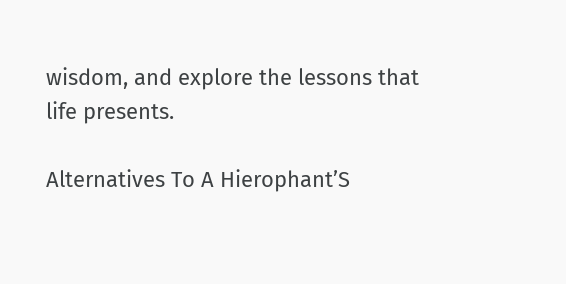wisdom, and explore the lessons that life presents.

Alternatives To A Hierophant’S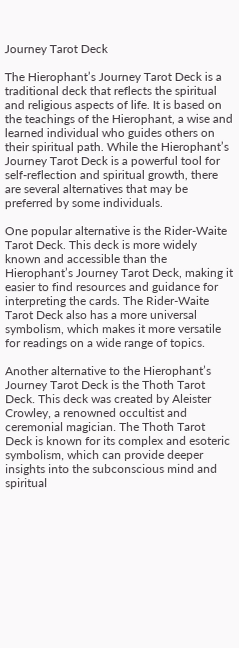Journey Tarot Deck

The Hierophant’s Journey Tarot Deck is a traditional deck that reflects the spiritual and religious aspects of life. It is based on the teachings of the Hierophant, a wise and learned individual who guides others on their spiritual path. While the Hierophant’s Journey Tarot Deck is a powerful tool for self-reflection and spiritual growth, there are several alternatives that may be preferred by some individuals.

One popular alternative is the Rider-Waite Tarot Deck. This deck is more widely known and accessible than the Hierophant’s Journey Tarot Deck, making it easier to find resources and guidance for interpreting the cards. The Rider-Waite Tarot Deck also has a more universal symbolism, which makes it more versatile for readings on a wide range of topics.

Another alternative to the Hierophant’s Journey Tarot Deck is the Thoth Tarot Deck. This deck was created by Aleister Crowley, a renowned occultist and ceremonial magician. The Thoth Tarot Deck is known for its complex and esoteric symbolism, which can provide deeper insights into the subconscious mind and spiritual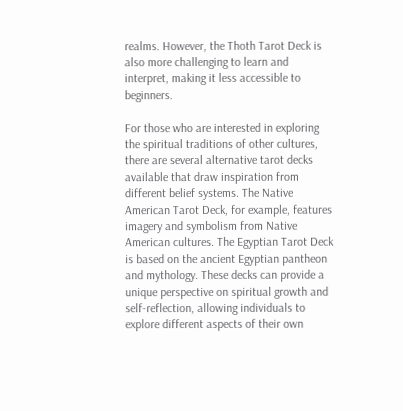realms. However, the Thoth Tarot Deck is also more challenging to learn and interpret, making it less accessible to beginners.

For those who are interested in exploring the spiritual traditions of other cultures, there are several alternative tarot decks available that draw inspiration from different belief systems. The Native American Tarot Deck, for example, features imagery and symbolism from Native American cultures. The Egyptian Tarot Deck is based on the ancient Egyptian pantheon and mythology. These decks can provide a unique perspective on spiritual growth and self-reflection, allowing individuals to explore different aspects of their own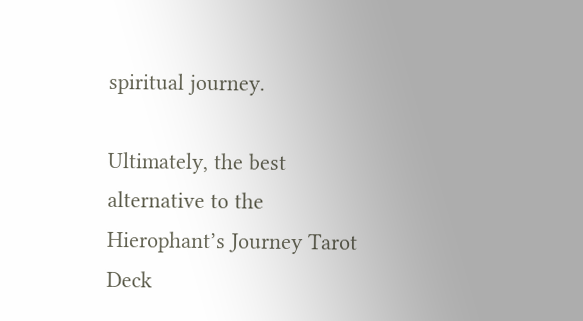spiritual journey.

Ultimately, the best alternative to the Hierophant’s Journey Tarot Deck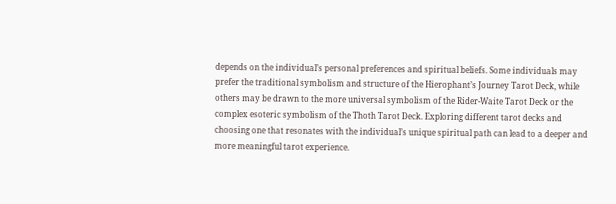depends on the individual’s personal preferences and spiritual beliefs. Some individuals may prefer the traditional symbolism and structure of the Hierophant’s Journey Tarot Deck, while others may be drawn to the more universal symbolism of the Rider-Waite Tarot Deck or the complex esoteric symbolism of the Thoth Tarot Deck. Exploring different tarot decks and choosing one that resonates with the individual’s unique spiritual path can lead to a deeper and more meaningful tarot experience.